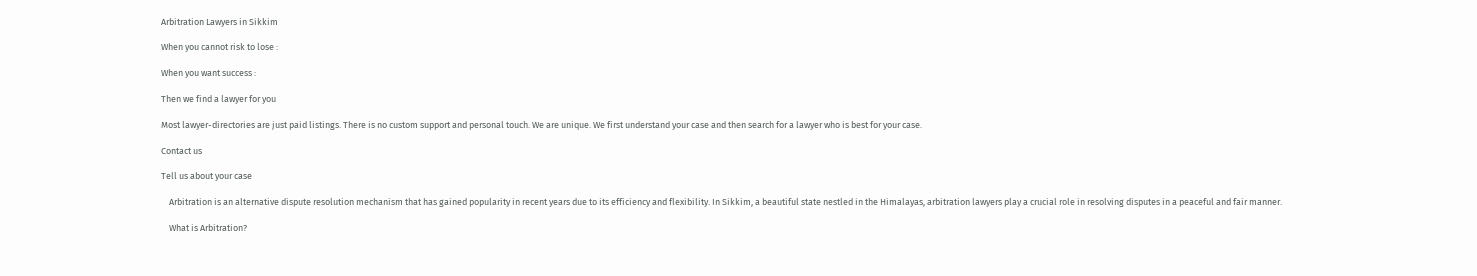Arbitration Lawyers in Sikkim

When you cannot risk to lose :

When you want success :

Then we find a lawyer for you

Most lawyer-directories are just paid listings. There is no custom support and personal touch. We are unique. We first understand your case and then search for a lawyer who is best for your case.

Contact us

Tell us about your case

    Arbitration is an alternative dispute resolution mechanism that has gained popularity in recent years due to its efficiency and flexibility. In Sikkim, a beautiful state nestled in the Himalayas, arbitration lawyers play a crucial role in resolving disputes in a peaceful and fair manner.

    What is Arbitration?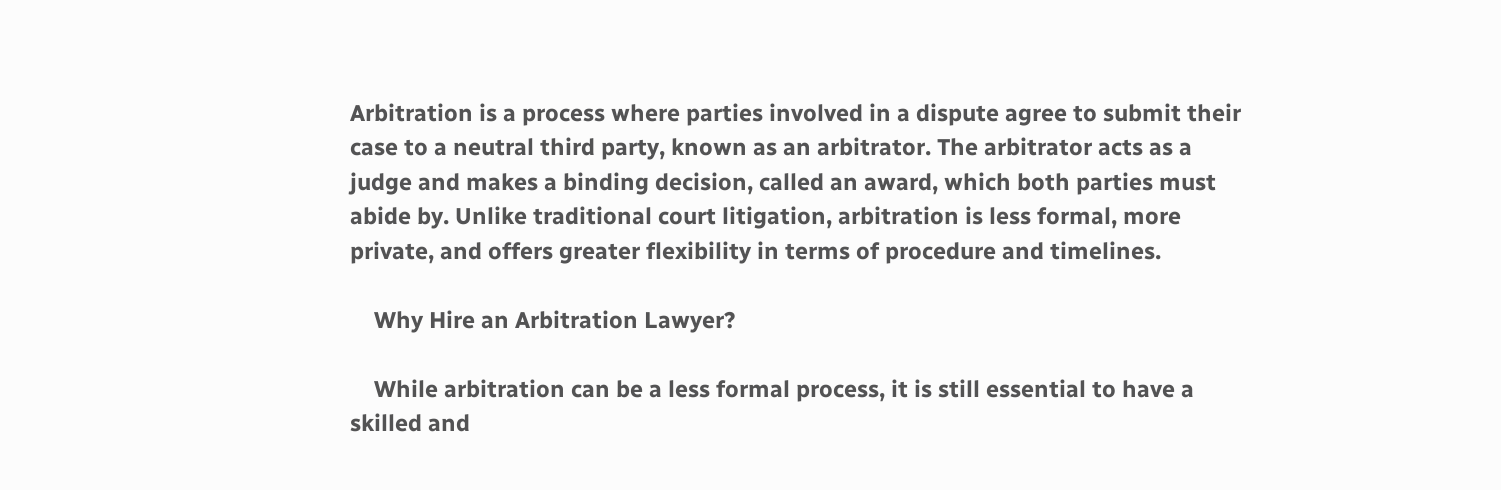Arbitration is a process where parties involved in a dispute agree to submit their case to a neutral third party, known as an arbitrator. The arbitrator acts as a judge and makes a binding decision, called an award, which both parties must abide by. Unlike traditional court litigation, arbitration is less formal, more private, and offers greater flexibility in terms of procedure and timelines.

    Why Hire an Arbitration Lawyer?

    While arbitration can be a less formal process, it is still essential to have a skilled and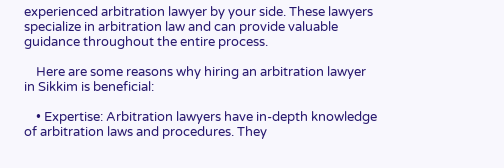experienced arbitration lawyer by your side. These lawyers specialize in arbitration law and can provide valuable guidance throughout the entire process.

    Here are some reasons why hiring an arbitration lawyer in Sikkim is beneficial:

    • Expertise: Arbitration lawyers have in-depth knowledge of arbitration laws and procedures. They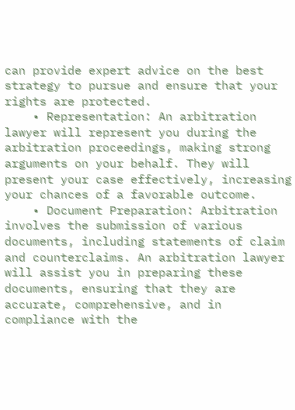can provide expert advice on the best strategy to pursue and ensure that your rights are protected.
    • Representation: An arbitration lawyer will represent you during the arbitration proceedings, making strong arguments on your behalf. They will present your case effectively, increasing your chances of a favorable outcome.
    • Document Preparation: Arbitration involves the submission of various documents, including statements of claim and counterclaims. An arbitration lawyer will assist you in preparing these documents, ensuring that they are accurate, comprehensive, and in compliance with the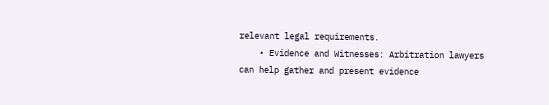relevant legal requirements.
    • Evidence and Witnesses: Arbitration lawyers can help gather and present evidence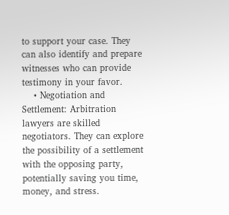to support your case. They can also identify and prepare witnesses who can provide testimony in your favor.
    • Negotiation and Settlement: Arbitration lawyers are skilled negotiators. They can explore the possibility of a settlement with the opposing party, potentially saving you time, money, and stress.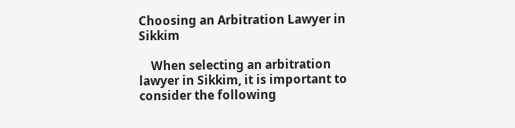Choosing an Arbitration Lawyer in Sikkim

    When selecting an arbitration lawyer in Sikkim, it is important to consider the following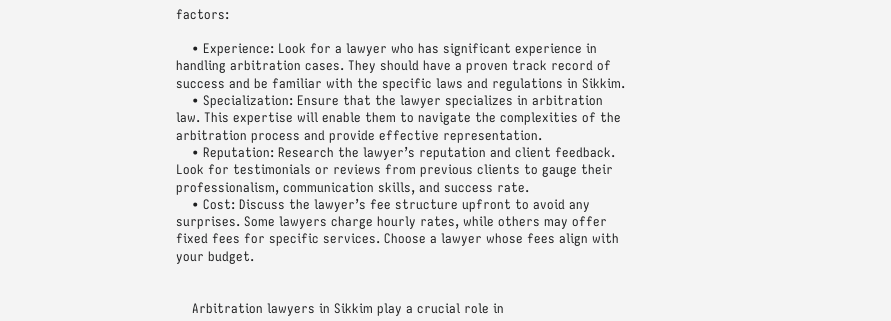factors:

    • Experience: Look for a lawyer who has significant experience in handling arbitration cases. They should have a proven track record of success and be familiar with the specific laws and regulations in Sikkim.
    • Specialization: Ensure that the lawyer specializes in arbitration law. This expertise will enable them to navigate the complexities of the arbitration process and provide effective representation.
    • Reputation: Research the lawyer’s reputation and client feedback. Look for testimonials or reviews from previous clients to gauge their professionalism, communication skills, and success rate.
    • Cost: Discuss the lawyer’s fee structure upfront to avoid any surprises. Some lawyers charge hourly rates, while others may offer fixed fees for specific services. Choose a lawyer whose fees align with your budget.


    Arbitration lawyers in Sikkim play a crucial role in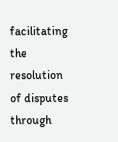facilitating the resolution of disputes through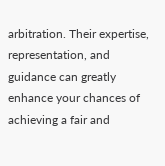arbitration. Their expertise, representation, and guidance can greatly enhance your chances of achieving a fair and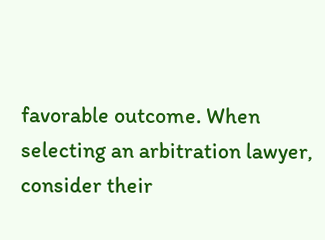favorable outcome. When selecting an arbitration lawyer, consider their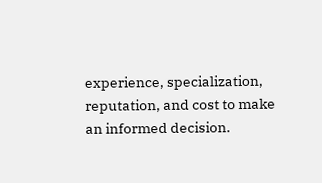experience, specialization, reputation, and cost to make an informed decision.